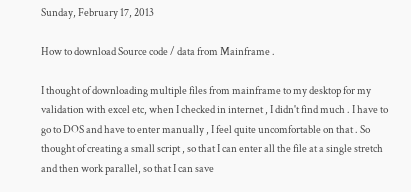Sunday, February 17, 2013

How to download Source code / data from Mainframe .

I thought of downloading multiple files from mainframe to my desktop for my validation with excel etc, when I checked in internet , I didn't find much . I have to go to DOS and have to enter manually , I feel quite uncomfortable on that . So thought of creating a small script , so that I can enter all the file at a single stretch and then work parallel, so that I can save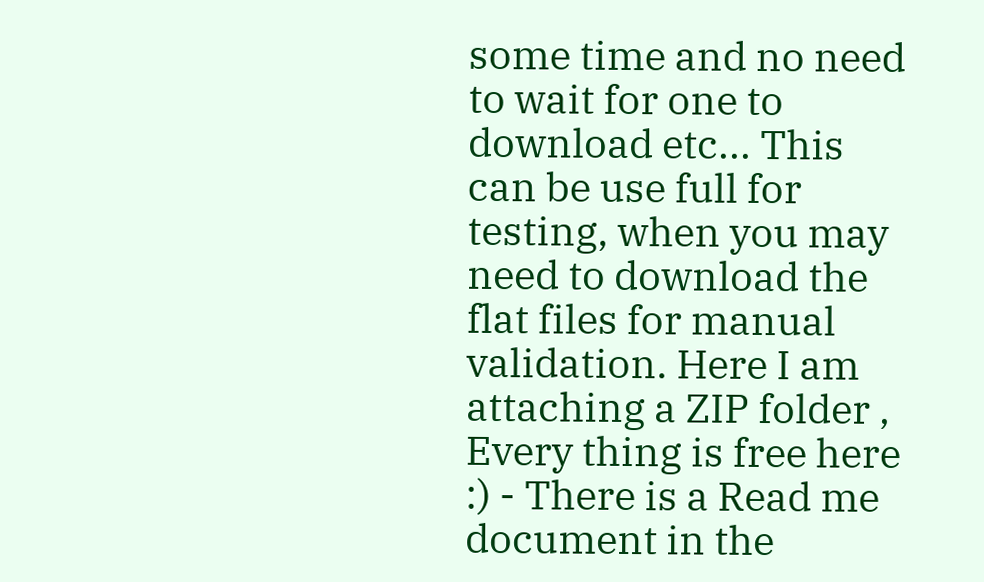some time and no need to wait for one to download etc... This can be use full for testing, when you may need to download the flat files for manual validation. Here I am attaching a ZIP folder , Every thing is free here :) - There is a Read me document in the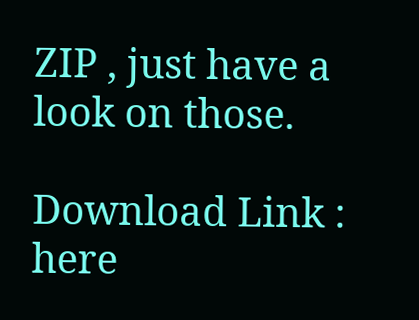ZIP , just have a look on those.

Download Link : here